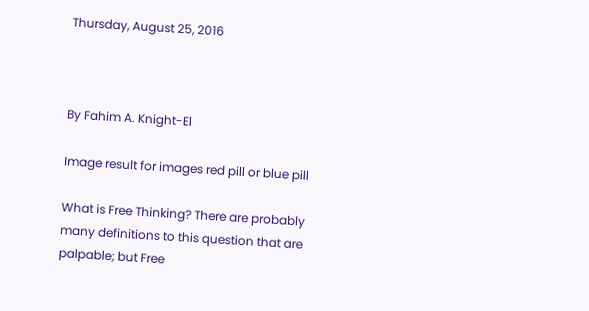Thursday, August 25, 2016



By Fahim A. Knight-El

Image result for images red pill or blue pill

What is Free Thinking? There are probably many definitions to this question that are palpable; but Free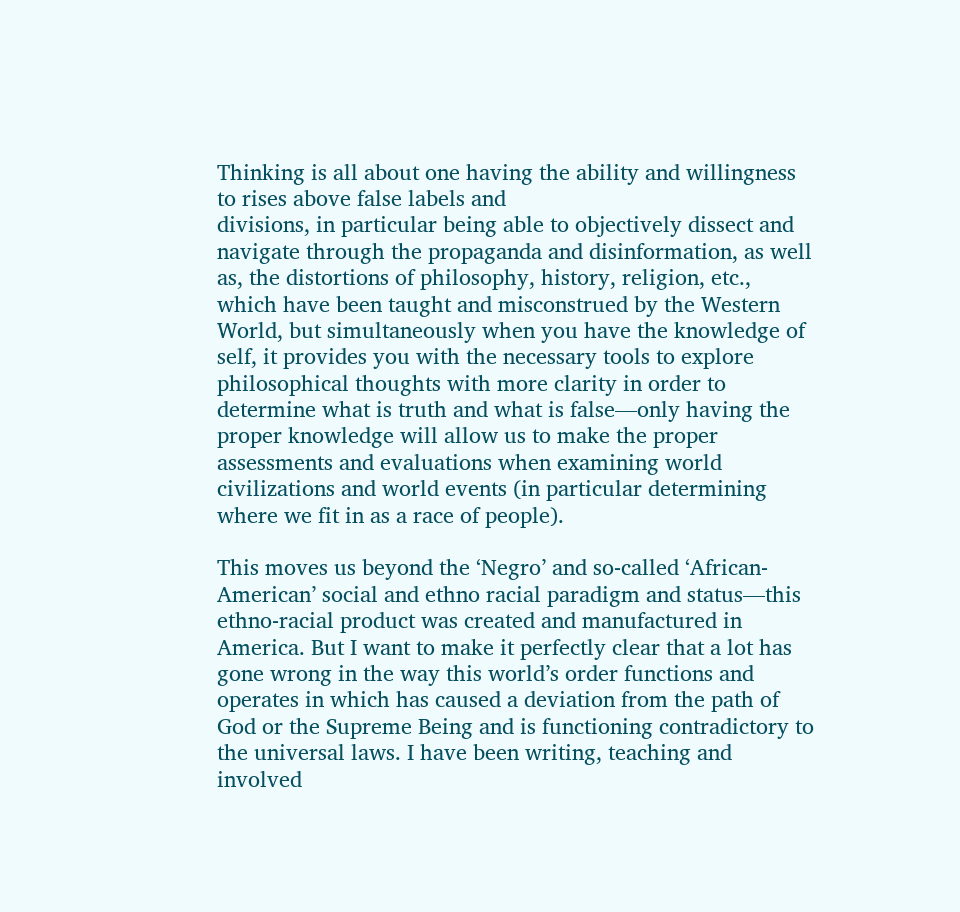Thinking is all about one having the ability and willingness to rises above false labels and
divisions, in particular being able to objectively dissect and navigate through the propaganda and disinformation, as well as, the distortions of philosophy, history, religion, etc., which have been taught and misconstrued by the Western World, but simultaneously when you have the knowledge of self, it provides you with the necessary tools to explore philosophical thoughts with more clarity in order to determine what is truth and what is false—only having the proper knowledge will allow us to make the proper assessments and evaluations when examining world civilizations and world events (in particular determining where we fit in as a race of people).

This moves us beyond the ‘Negro’ and so-called ‘African-American’ social and ethno racial paradigm and status—this ethno-racial product was created and manufactured in America. But I want to make it perfectly clear that a lot has gone wrong in the way this world’s order functions and operates in which has caused a deviation from the path of God or the Supreme Being and is functioning contradictory to the universal laws. I have been writing, teaching and involved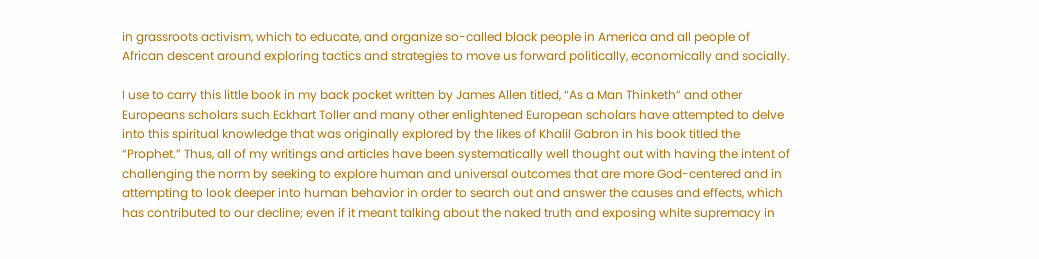in grassroots activism, which to educate, and organize so-called black people in America and all people of African descent around exploring tactics and strategies to move us forward politically, economically and socially.

I use to carry this little book in my back pocket written by James Allen titled, “As a Man Thinketh” and other Europeans scholars such Eckhart Toller and many other enlightened European scholars have attempted to delve into this spiritual knowledge that was originally explored by the likes of Khalil Gabron in his book titled the “Prophet.” Thus, all of my writings and articles have been systematically well thought out with having the intent of challenging the norm by seeking to explore human and universal outcomes that are more God-centered and in attempting to look deeper into human behavior in order to search out and answer the causes and effects, which has contributed to our decline; even if it meant talking about the naked truth and exposing white supremacy in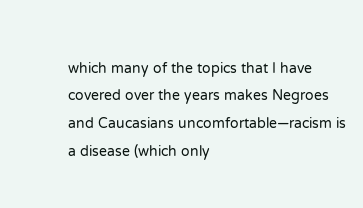which many of the topics that I have covered over the years makes Negroes and Caucasians uncomfortable—racism is a disease (which only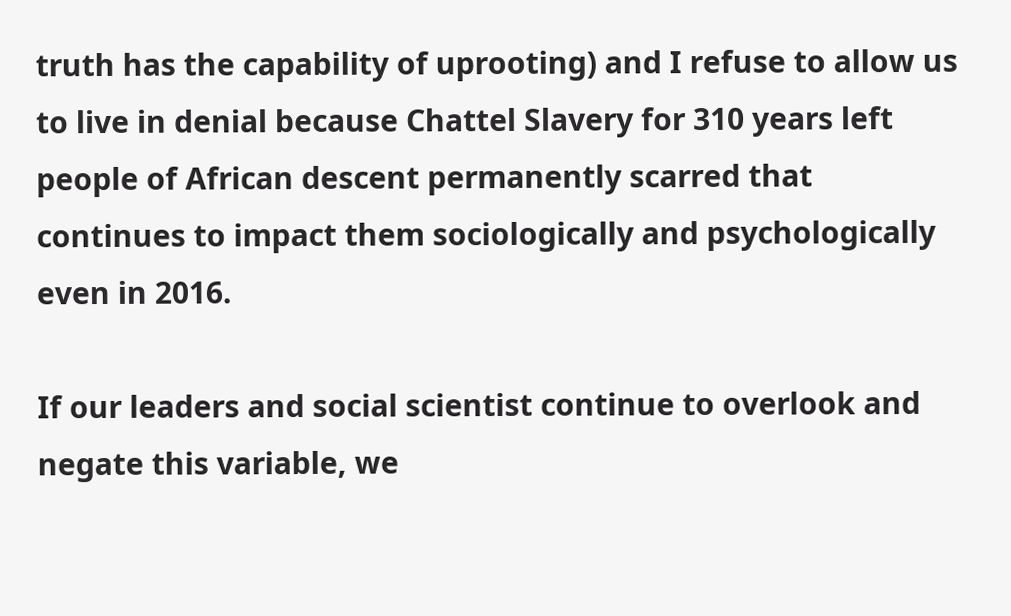truth has the capability of uprooting) and I refuse to allow us to live in denial because Chattel Slavery for 310 years left people of African descent permanently scarred that continues to impact them sociologically and psychologically even in 2016.

If our leaders and social scientist continue to overlook and negate this variable, we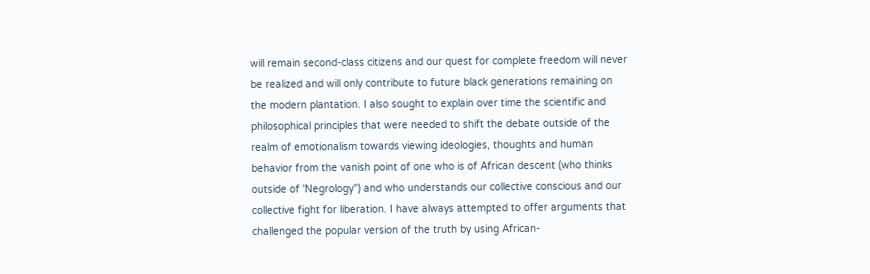will remain second-class citizens and our quest for complete freedom will never be realized and will only contribute to future black generations remaining on the modern plantation. I also sought to explain over time the scientific and philosophical principles that were needed to shift the debate outside of the realm of emotionalism towards viewing ideologies, thoughts and human behavior from the vanish point of one who is of African descent (who thinks outside of 'Negrology") and who understands our collective conscious and our collective fight for liberation. I have always attempted to offer arguments that challenged the popular version of the truth by using African-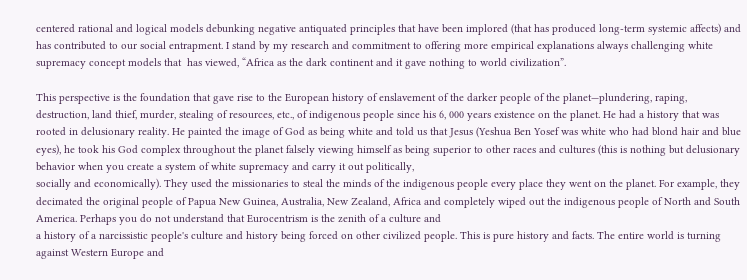centered rational and logical models debunking negative antiquated principles that have been implored (that has produced long-term systemic affects) and has contributed to our social entrapment. I stand by my research and commitment to offering more empirical explanations always challenging white supremacy concept models that  has viewed, “Africa as the dark continent and it gave nothing to world civilization”.

This perspective is the foundation that gave rise to the European history of enslavement of the darker people of the planet—plundering, raping, destruction, land thief, murder, stealing of resources, etc., of indigenous people since his 6, 000 years existence on the planet. He had a history that was rooted in delusionary reality. He painted the image of God as being white and told us that Jesus (Yeshua Ben Yosef was white who had blond hair and blue eyes), he took his God complex throughout the planet falsely viewing himself as being superior to other races and cultures (this is nothing but delusionary behavior when you create a system of white supremacy and carry it out politically,
socially and economically). They used the missionaries to steal the minds of the indigenous people every place they went on the planet. For example, they decimated the original people of Papua New Guinea, Australia, New Zealand, Africa and completely wiped out the indigenous people of North and South America. Perhaps you do not understand that Eurocentrism is the zenith of a culture and
a history of a narcissistic people's culture and history being forced on other civilized people. This is pure history and facts. The entire world is turning against Western Europe and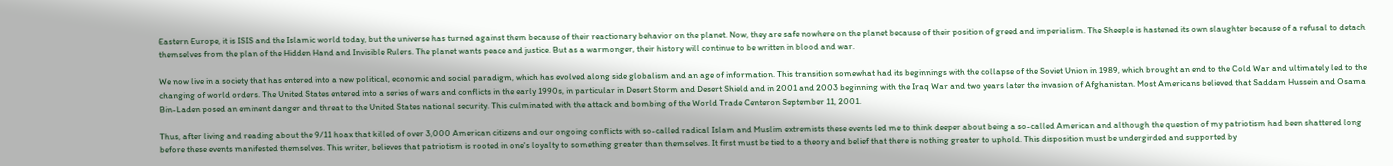Eastern Europe, it is ISIS and the Islamic world today, but the universe has turned against them because of their reactionary behavior on the planet. Now, they are safe nowhere on the planet because of their position of greed and imperialism. The Sheeple is hastened its own slaughter because of a refusal to detach themselves from the plan of the Hidden Hand and Invisible Rulers. The planet wants peace and justice. But as a warmonger, their history will continue to be written in blood and war.

We now live in a society that has entered into a new political, economic and social paradigm, which has evolved along side globalism and an age of information. This transition somewhat had its beginnings with the collapse of the Soviet Union in 1989, which brought an end to the Cold War and ultimately led to the changing of world orders. The United States entered into a series of wars and conflicts in the early 1990s, in particular in Desert Storm and Desert Shield and in 2001 and 2003 beginning with the Iraq War and two years later the invasion of Afghanistan. Most Americans believed that Saddam Hussein and Osama Bin-Laden posed an eminent danger and threat to the United States national security. This culminated with the attack and bombing of the World Trade Centeron September 11, 2001.

Thus, after living and reading about the 9/11 hoax that killed of over 3,000 American citizens and our ongoing conflicts with so-called radical Islam and Muslim extremists these events led me to think deeper about being a so-called American and although the question of my patriotism had been shattered long before these events manifested themselves. This writer, believes that patriotism is rooted in one's loyalty to something greater than themselves. It first must be tied to a theory and belief that there is nothing greater to uphold. This disposition must be undergirded and supported by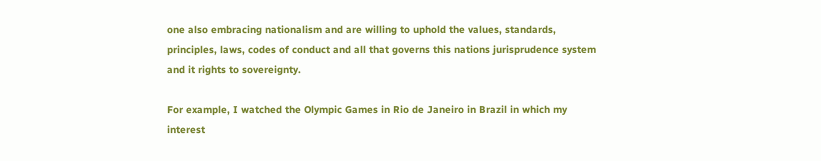one also embracing nationalism and are willing to uphold the values, standards, principles, laws, codes of conduct and all that governs this nations jurisprudence system and it rights to sovereignty.

For example, I watched the Olympic Games in Rio de Janeiro in Brazil in which my interest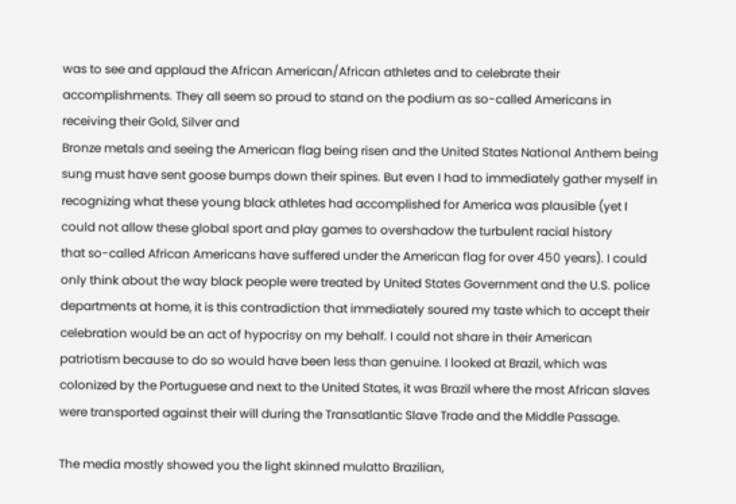was to see and applaud the African American/African athletes and to celebrate their accomplishments. They all seem so proud to stand on the podium as so-called Americans in receiving their Gold, Silver and
Bronze metals and seeing the American flag being risen and the United States National Anthem being sung must have sent goose bumps down their spines. But even I had to immediately gather myself in recognizing what these young black athletes had accomplished for America was plausible (yet I could not allow these global sport and play games to overshadow the turbulent racial history
that so-called African Americans have suffered under the American flag for over 450 years). I could only think about the way black people were treated by United States Government and the U.S. police departments at home, it is this contradiction that immediately soured my taste which to accept their celebration would be an act of hypocrisy on my behalf. I could not share in their American
patriotism because to do so would have been less than genuine. I looked at Brazil, which was colonized by the Portuguese and next to the United States, it was Brazil where the most African slaves were transported against their will during the Transatlantic Slave Trade and the Middle Passage.

The media mostly showed you the light skinned mulatto Brazilian,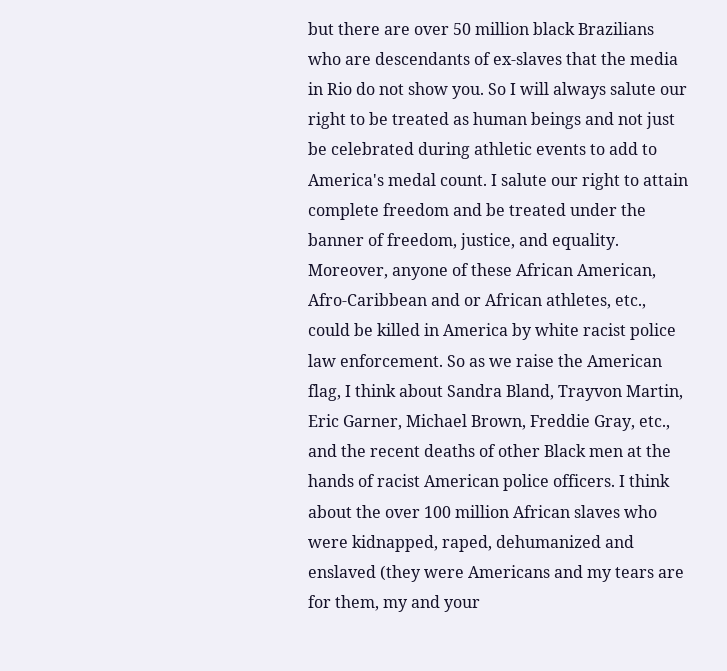but there are over 50 million black Brazilians who are descendants of ex-slaves that the media in Rio do not show you. So I will always salute our right to be treated as human beings and not just be celebrated during athletic events to add to America's medal count. I salute our right to attain complete freedom and be treated under the banner of freedom, justice, and equality. Moreover, anyone of these African American, Afro-Caribbean and or African athletes, etc., could be killed in America by white racist police law enforcement. So as we raise the American flag, I think about Sandra Bland, Trayvon Martin, Eric Garner, Michael Brown, Freddie Gray, etc., and the recent deaths of other Black men at the hands of racist American police officers. I think about the over 100 million African slaves who were kidnapped, raped, dehumanized and enslaved (they were Americans and my tears are for them, my and your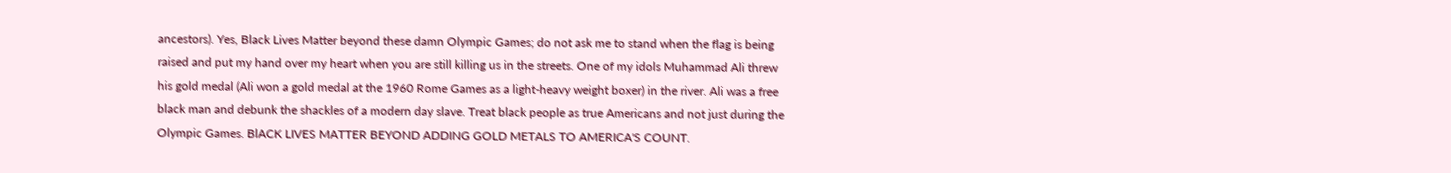ancestors). Yes, Black Lives Matter beyond these damn Olympic Games; do not ask me to stand when the flag is being raised and put my hand over my heart when you are still killing us in the streets. One of my idols Muhammad Ali threw his gold medal (Ali won a gold medal at the 1960 Rome Games as a light-heavy weight boxer) in the river. Ali was a free black man and debunk the shackles of a modern day slave. Treat black people as true Americans and not just during the Olympic Games. BlACK LIVES MATTER BEYOND ADDING GOLD METALS TO AMERICA'S COUNT.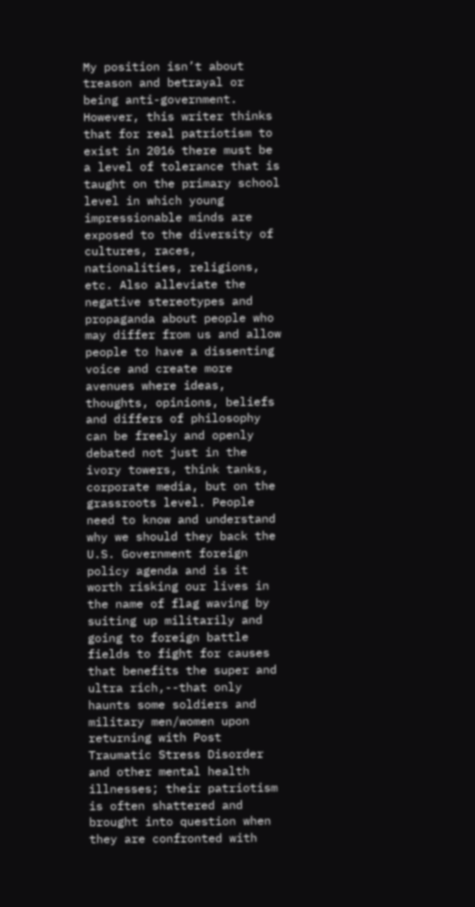My position isn’t about treason and betrayal or being anti-government. However, this writer thinks that for real patriotism to exist in 2016 there must be a level of tolerance that is taught on the primary school level in which young impressionable minds are exposed to the diversity of cultures, races, nationalities, religions, etc. Also alleviate the negative stereotypes and propaganda about people who may differ from us and allow people to have a dissenting voice and create more avenues where ideas, thoughts, opinions, beliefs and differs of philosophy can be freely and openly debated not just in the ivory towers, think tanks, corporate media, but on the grassroots level. People need to know and understand why we should they back the U.S. Government foreign policy agenda and is it worth risking our lives in the name of flag waving by suiting up militarily and going to foreign battle fields to fight for causes that benefits the super and ultra rich,--that only haunts some soldiers and military men/women upon returning with Post Traumatic Stress Disorder and other mental health illnesses; their patriotism is often shattered and brought into question when they are confronted with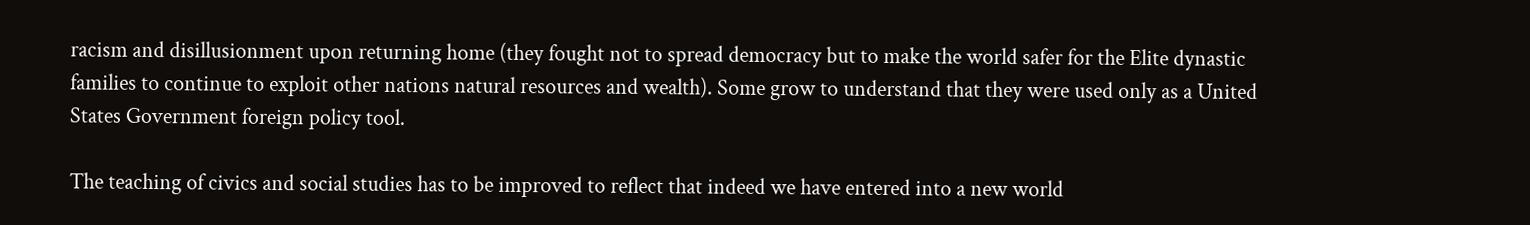racism and disillusionment upon returning home (they fought not to spread democracy but to make the world safer for the Elite dynastic families to continue to exploit other nations natural resources and wealth). Some grow to understand that they were used only as a United States Government foreign policy tool.

The teaching of civics and social studies has to be improved to reflect that indeed we have entered into a new world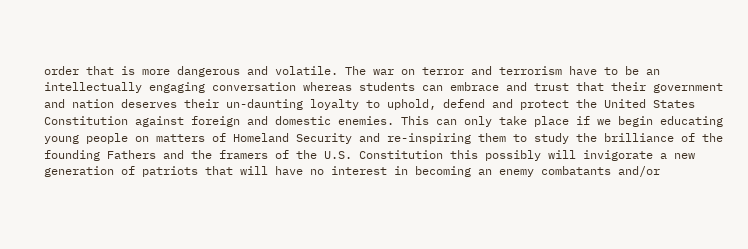order that is more dangerous and volatile. The war on terror and terrorism have to be an intellectually engaging conversation whereas students can embrace and trust that their government and nation deserves their un-daunting loyalty to uphold, defend and protect the United States Constitution against foreign and domestic enemies. This can only take place if we begin educating young people on matters of Homeland Security and re-inspiring them to study the brilliance of the founding Fathers and the framers of the U.S. Constitution this possibly will invigorate a new generation of patriots that will have no interest in becoming an enemy combatants and/or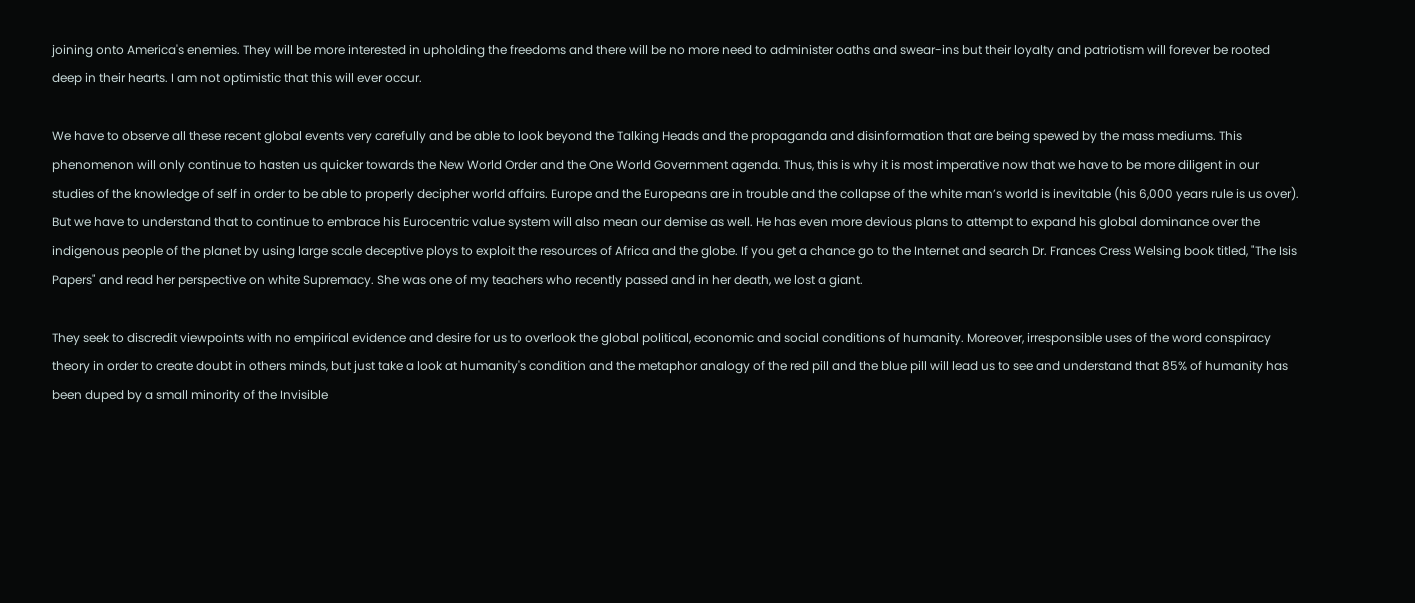joining onto America's enemies. They will be more interested in upholding the freedoms and there will be no more need to administer oaths and swear-ins but their loyalty and patriotism will forever be rooted deep in their hearts. I am not optimistic that this will ever occur.

We have to observe all these recent global events very carefully and be able to look beyond the Talking Heads and the propaganda and disinformation that are being spewed by the mass mediums. This phenomenon will only continue to hasten us quicker towards the New World Order and the One World Government agenda. Thus, this is why it is most imperative now that we have to be more diligent in our studies of the knowledge of self in order to be able to properly decipher world affairs. Europe and the Europeans are in trouble and the collapse of the white man’s world is inevitable (his 6,000 years rule is us over). But we have to understand that to continue to embrace his Eurocentric value system will also mean our demise as well. He has even more devious plans to attempt to expand his global dominance over the indigenous people of the planet by using large scale deceptive ploys to exploit the resources of Africa and the globe. If you get a chance go to the Internet and search Dr. Frances Cress Welsing book titled, "The Isis Papers" and read her perspective on white Supremacy. She was one of my teachers who recently passed and in her death, we lost a giant.

They seek to discredit viewpoints with no empirical evidence and desire for us to overlook the global political, economic and social conditions of humanity. Moreover, irresponsible uses of the word conspiracy theory in order to create doubt in others minds, but just take a look at humanity's condition and the metaphor analogy of the red pill and the blue pill will lead us to see and understand that 85% of humanity has been duped by a small minority of the Invisible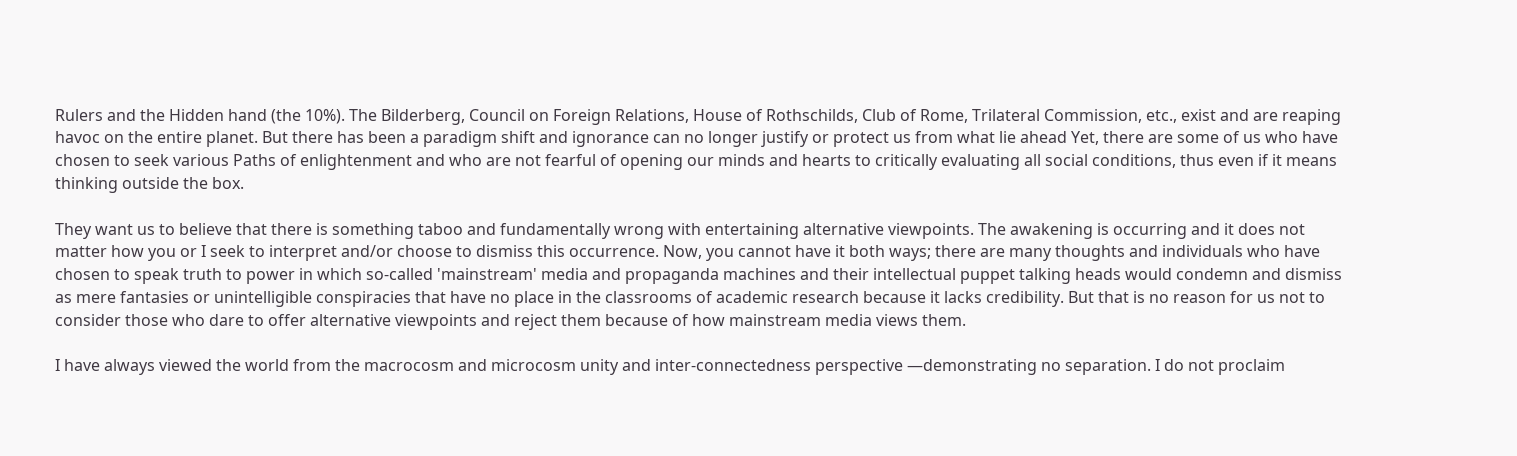Rulers and the Hidden hand (the 10%). The Bilderberg, Council on Foreign Relations, House of Rothschilds, Club of Rome, Trilateral Commission, etc., exist and are reaping havoc on the entire planet. But there has been a paradigm shift and ignorance can no longer justify or protect us from what lie ahead Yet, there are some of us who have chosen to seek various Paths of enlightenment and who are not fearful of opening our minds and hearts to critically evaluating all social conditions, thus even if it means thinking outside the box.

They want us to believe that there is something taboo and fundamentally wrong with entertaining alternative viewpoints. The awakening is occurring and it does not matter how you or I seek to interpret and/or choose to dismiss this occurrence. Now, you cannot have it both ways; there are many thoughts and individuals who have chosen to speak truth to power in which so-called 'mainstream' media and propaganda machines and their intellectual puppet talking heads would condemn and dismiss as mere fantasies or unintelligible conspiracies that have no place in the classrooms of academic research because it lacks credibility. But that is no reason for us not to consider those who dare to offer alternative viewpoints and reject them because of how mainstream media views them.

I have always viewed the world from the macrocosm and microcosm unity and inter-connectedness perspective —demonstrating no separation. I do not proclaim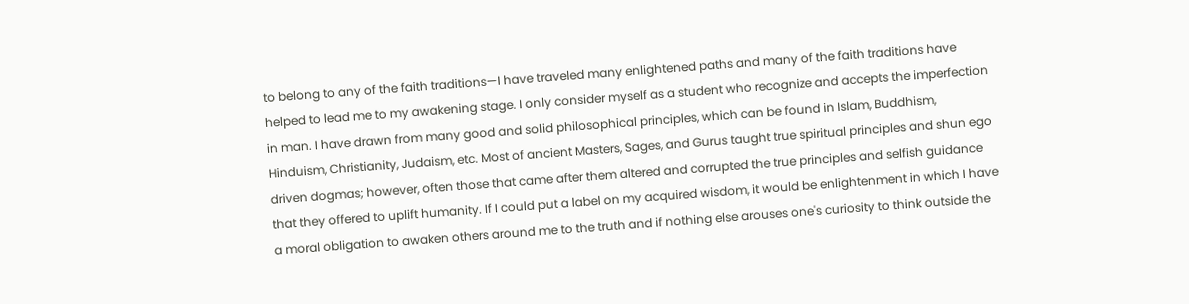to belong to any of the faith traditions—I have traveled many enlightened paths and many of the faith traditions have helped to lead me to my awakening stage. I only consider myself as a student who recognize and accepts the imperfection in man. I have drawn from many good and solid philosophical principles, which can be found in Islam, Buddhism, Hinduism, Christianity, Judaism, etc. Most of ancient Masters, Sages, and Gurus taught true spiritual principles and shun ego driven dogmas; however, often those that came after them altered and corrupted the true principles and selfish guidance that they offered to uplift humanity. If I could put a label on my acquired wisdom, it would be enlightenment in which I have a moral obligation to awaken others around me to the truth and if nothing else arouses one's curiosity to think outside the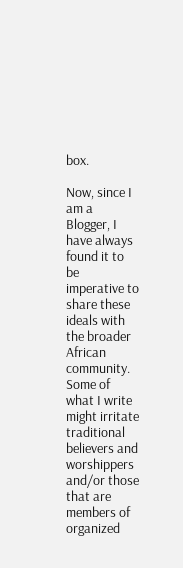box.

Now, since I am a Blogger, I have always found it to be imperative to share these ideals with the broader African community. Some of what I write might irritate traditional believers and worshippers and/or those that are members of organized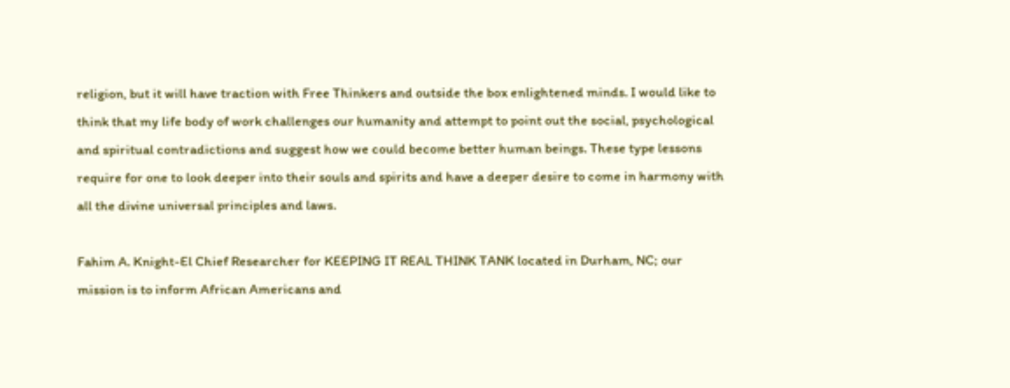religion, but it will have traction with Free Thinkers and outside the box enlightened minds. I would like to think that my life body of work challenges our humanity and attempt to point out the social, psychological and spiritual contradictions and suggest how we could become better human beings. These type lessons require for one to look deeper into their souls and spirits and have a deeper desire to come in harmony with all the divine universal principles and laws.

Fahim A. Knight-El Chief Researcher for KEEPING IT REAL THINK TANK located in Durham, NC; our mission is to inform African Americans and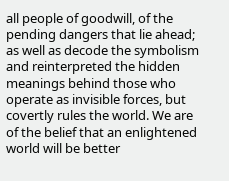all people of goodwill, of the pending dangers that lie ahead; as well as decode the symbolism and reinterpreted the hidden meanings behind those who operate as invisible forces, but covertly rules the world. We are of the belief that an enlightened world will be better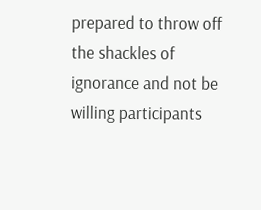prepared to throw off the shackles of ignorance and not be willing participants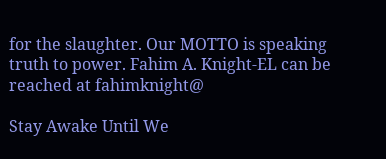for the slaughter. Our MOTTO is speaking truth to power. Fahim A. Knight-EL can be reached at fahimknight@

Stay Awake Until We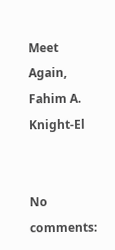Meet Again,
Fahim A. Knight-El


No comments: